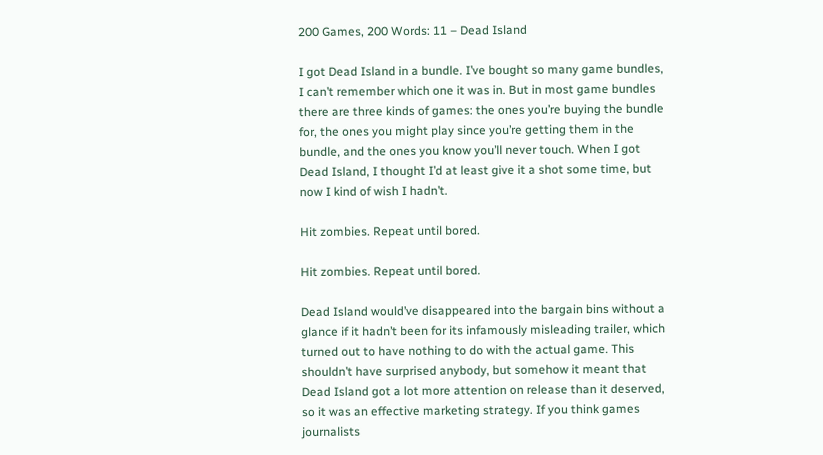200 Games, 200 Words: 11 – Dead Island

I got Dead Island in a bundle. I’ve bought so many game bundles, I can’t remember which one it was in. But in most game bundles there are three kinds of games: the ones you’re buying the bundle for, the ones you might play since you’re getting them in the bundle, and the ones you know you’ll never touch. When I got Dead Island, I thought I’d at least give it a shot some time, but now I kind of wish I hadn’t.

Hit zombies. Repeat until bored.

Hit zombies. Repeat until bored.

Dead Island would’ve disappeared into the bargain bins without a glance if it hadn’t been for its infamously misleading trailer, which turned out to have nothing to do with the actual game. This shouldn’t have surprised anybody, but somehow it meant that Dead Island got a lot more attention on release than it deserved, so it was an effective marketing strategy. If you think games journalists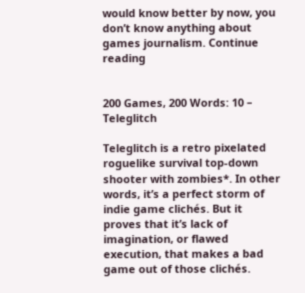would know better by now, you don’t know anything about games journalism. Continue reading


200 Games, 200 Words: 10 – Teleglitch

Teleglitch is a retro pixelated roguelike survival top-down shooter with zombies*. In other words, it’s a perfect storm of indie game clichés. But it proves that it’s lack of imagination, or flawed execution, that makes a bad game out of those clichés.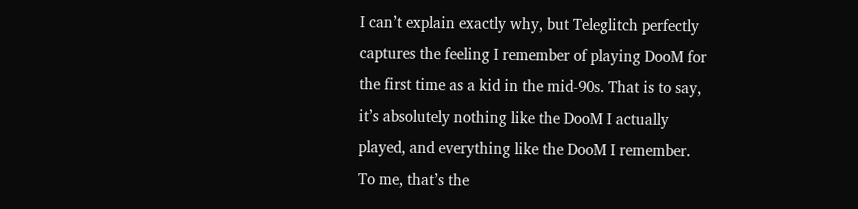I can’t explain exactly why, but Teleglitch perfectly captures the feeling I remember of playing DooM for the first time as a kid in the mid-90s. That is to say, it’s absolutely nothing like the DooM I actually played, and everything like the DooM I remember. To me, that’s the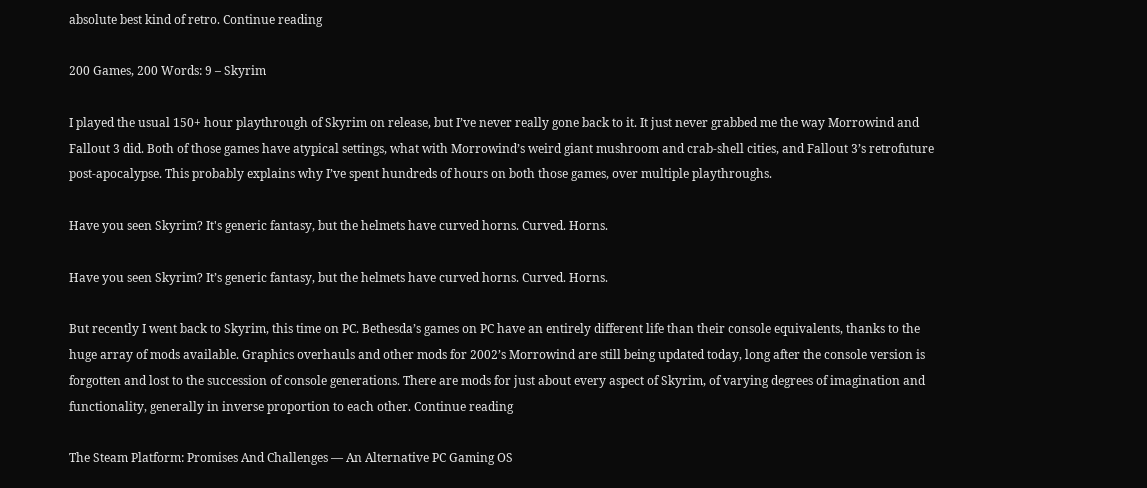absolute best kind of retro. Continue reading

200 Games, 200 Words: 9 – Skyrim

I played the usual 150+ hour playthrough of Skyrim on release, but I’ve never really gone back to it. It just never grabbed me the way Morrowind and Fallout 3 did. Both of those games have atypical settings, what with Morrowind’s weird giant mushroom and crab-shell cities, and Fallout 3’s retrofuture post-apocalypse. This probably explains why I’ve spent hundreds of hours on both those games, over multiple playthroughs.

Have you seen Skyrim? It's generic fantasy, but the helmets have curved horns. Curved. Horns.

Have you seen Skyrim? It’s generic fantasy, but the helmets have curved horns. Curved. Horns.

But recently I went back to Skyrim, this time on PC. Bethesda’s games on PC have an entirely different life than their console equivalents, thanks to the huge array of mods available. Graphics overhauls and other mods for 2002’s Morrowind are still being updated today, long after the console version is forgotten and lost to the succession of console generations. There are mods for just about every aspect of Skyrim, of varying degrees of imagination and functionality, generally in inverse proportion to each other. Continue reading

The Steam Platform: Promises And Challenges — An Alternative PC Gaming OS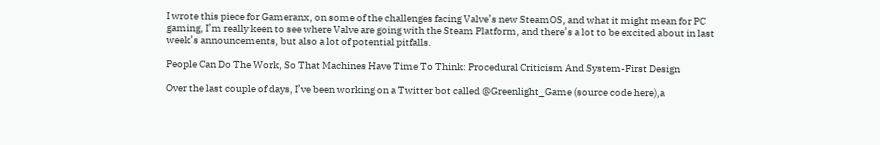I wrote this piece for Gameranx, on some of the challenges facing Valve’s new SteamOS, and what it might mean for PC gaming, I’m really keen to see where Valve are going with the Steam Platform, and there’s a lot to be excited about in last week’s announcements, but also a lot of potential pitfalls.

People Can Do The Work, So That Machines Have Time To Think: Procedural Criticism And System-First Design

Over the last couple of days, I’ve been working on a Twitter bot called @Greenlight_Game (source code here),a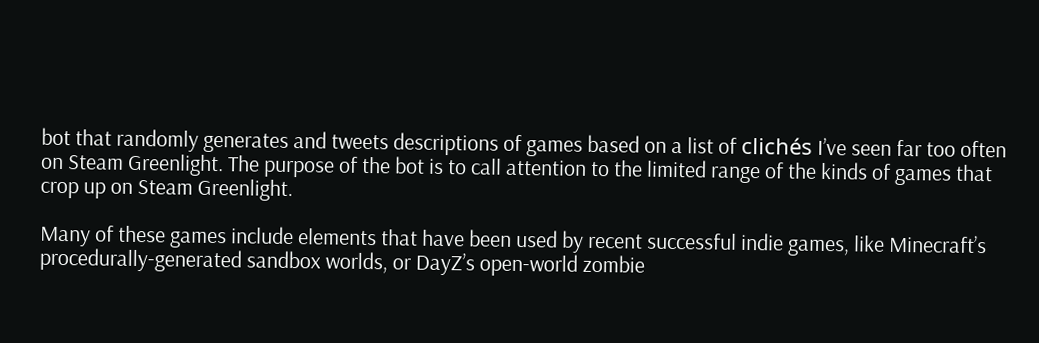bot that randomly generates and tweets descriptions of games based on a list of clichés I’ve seen far too often on Steam Greenlight. The purpose of the bot is to call attention to the limited range of the kinds of games that crop up on Steam Greenlight.

Many of these games include elements that have been used by recent successful indie games, like Minecraft’s procedurally-generated sandbox worlds, or DayZ’s open-world zombie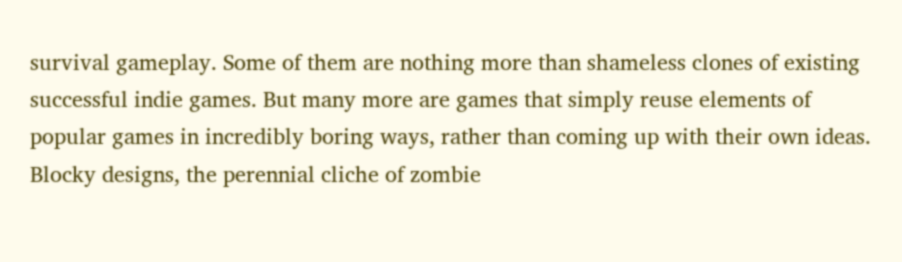survival gameplay. Some of them are nothing more than shameless clones of existing successful indie games. But many more are games that simply reuse elements of popular games in incredibly boring ways, rather than coming up with their own ideas. Blocky designs, the perennial cliche of zombie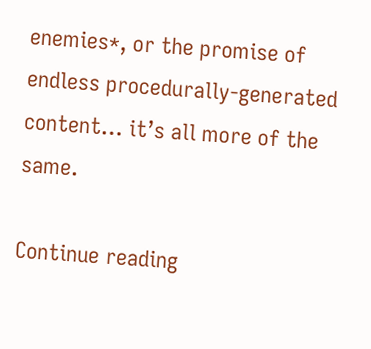enemies*, or the promise of endless procedurally-generated content… it’s all more of the same.

Continue reading